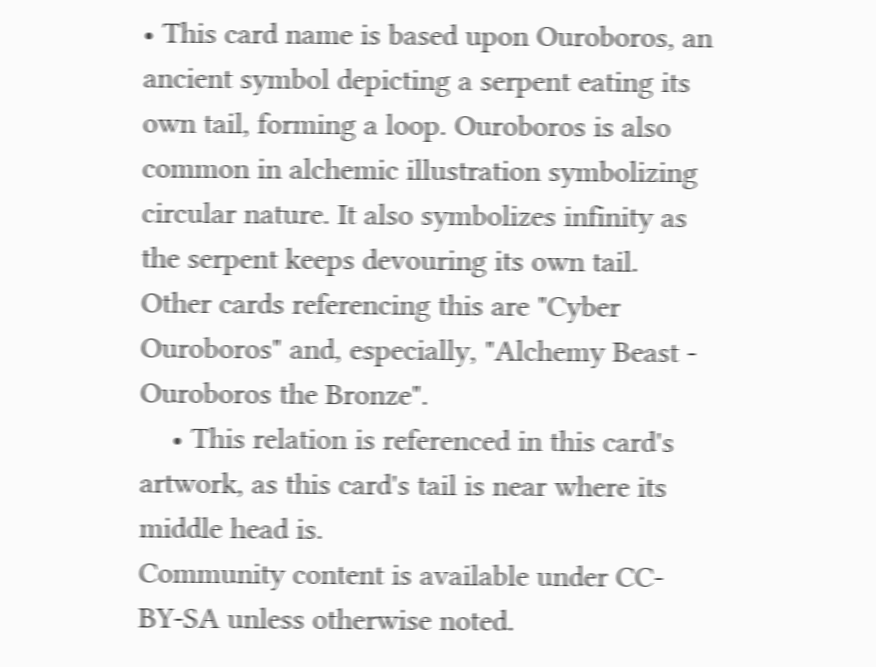• This card name is based upon Ouroboros, an ancient symbol depicting a serpent eating its own tail, forming a loop. Ouroboros is also common in alchemic illustration symbolizing circular nature. It also symbolizes infinity as the serpent keeps devouring its own tail. Other cards referencing this are "Cyber Ouroboros" and, especially, "Alchemy Beast - Ouroboros the Bronze".
    • This relation is referenced in this card's artwork, as this card's tail is near where its middle head is.
Community content is available under CC-BY-SA unless otherwise noted.